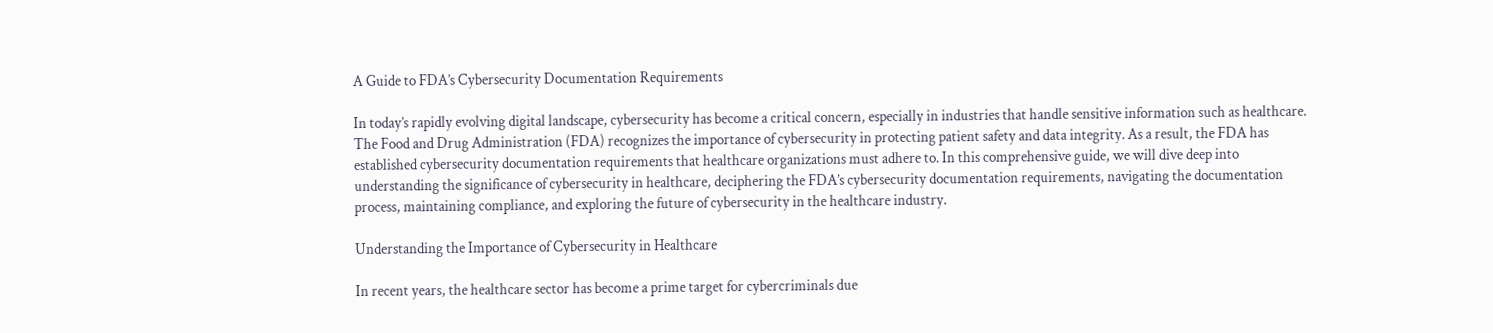A Guide to FDA’s Cybersecurity Documentation Requirements

In today’s rapidly evolving digital landscape, cybersecurity has become a critical concern, especially in industries that handle sensitive information such as healthcare. The Food and Drug Administration (FDA) recognizes the importance of cybersecurity in protecting patient safety and data integrity. As a result, the FDA has established cybersecurity documentation requirements that healthcare organizations must adhere to. In this comprehensive guide, we will dive deep into understanding the significance of cybersecurity in healthcare, deciphering the FDA’s cybersecurity documentation requirements, navigating the documentation process, maintaining compliance, and exploring the future of cybersecurity in the healthcare industry.

Understanding the Importance of Cybersecurity in Healthcare

In recent years, the healthcare sector has become a prime target for cybercriminals due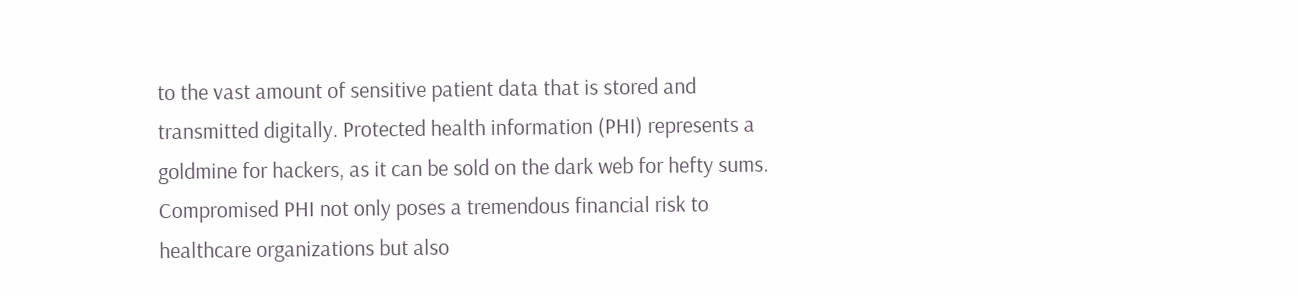to the vast amount of sensitive patient data that is stored and transmitted digitally. Protected health information (PHI) represents a goldmine for hackers, as it can be sold on the dark web for hefty sums. Compromised PHI not only poses a tremendous financial risk to healthcare organizations but also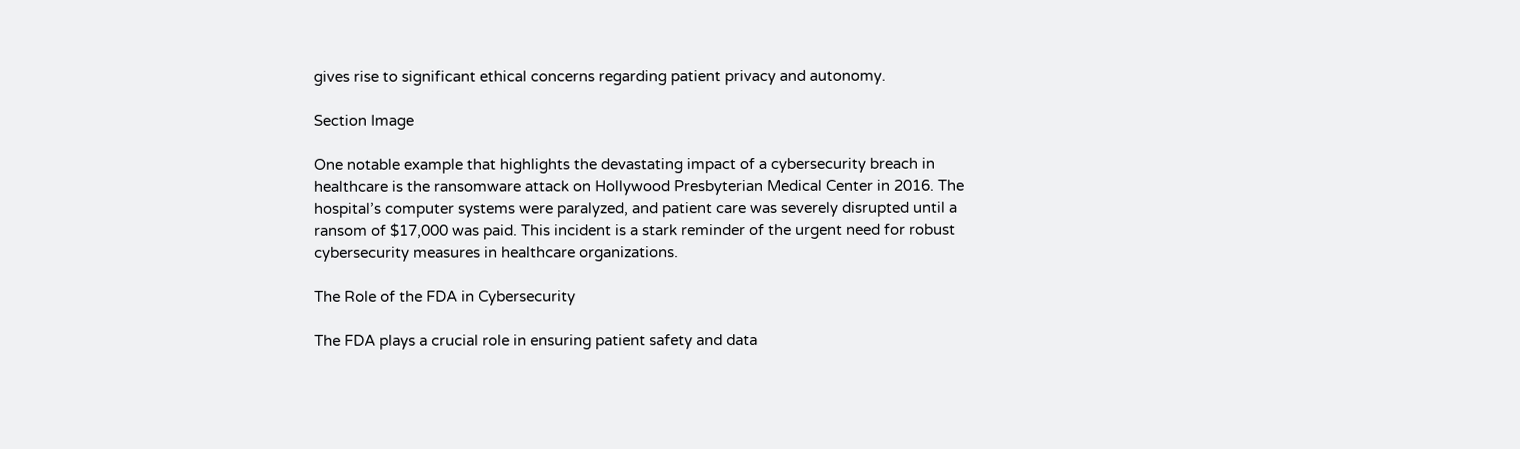gives rise to significant ethical concerns regarding patient privacy and autonomy.

Section Image

One notable example that highlights the devastating impact of a cybersecurity breach in healthcare is the ransomware attack on Hollywood Presbyterian Medical Center in 2016. The hospital’s computer systems were paralyzed, and patient care was severely disrupted until a ransom of $17,000 was paid. This incident is a stark reminder of the urgent need for robust cybersecurity measures in healthcare organizations.

The Role of the FDA in Cybersecurity

The FDA plays a crucial role in ensuring patient safety and data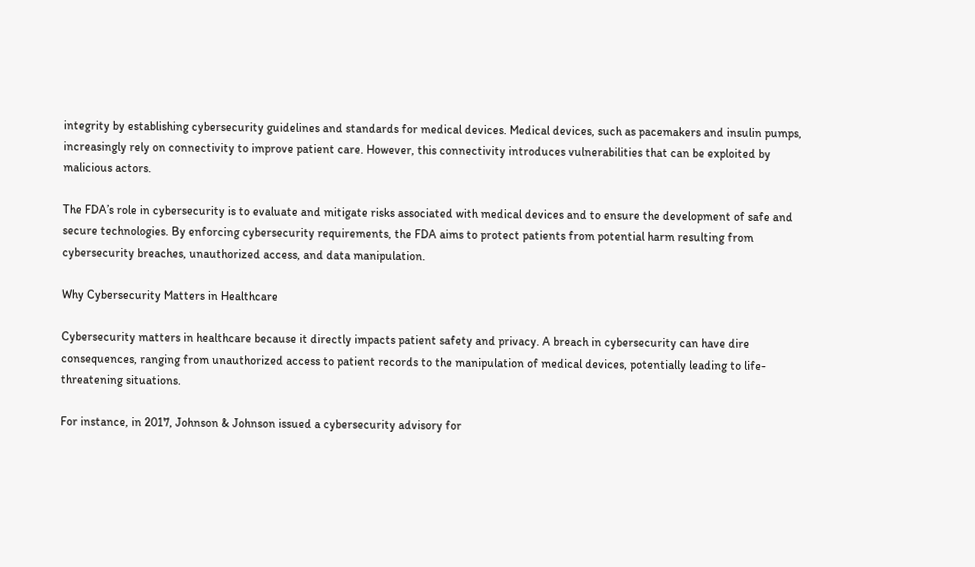integrity by establishing cybersecurity guidelines and standards for medical devices. Medical devices, such as pacemakers and insulin pumps, increasingly rely on connectivity to improve patient care. However, this connectivity introduces vulnerabilities that can be exploited by malicious actors.

The FDA’s role in cybersecurity is to evaluate and mitigate risks associated with medical devices and to ensure the development of safe and secure technologies. By enforcing cybersecurity requirements, the FDA aims to protect patients from potential harm resulting from cybersecurity breaches, unauthorized access, and data manipulation.

Why Cybersecurity Matters in Healthcare

Cybersecurity matters in healthcare because it directly impacts patient safety and privacy. A breach in cybersecurity can have dire consequences, ranging from unauthorized access to patient records to the manipulation of medical devices, potentially leading to life-threatening situations.

For instance, in 2017, Johnson & Johnson issued a cybersecurity advisory for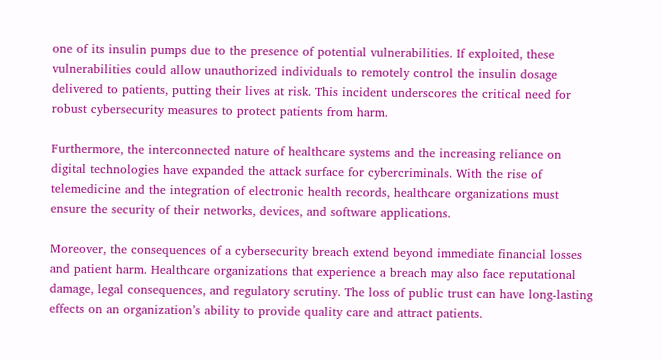one of its insulin pumps due to the presence of potential vulnerabilities. If exploited, these vulnerabilities could allow unauthorized individuals to remotely control the insulin dosage delivered to patients, putting their lives at risk. This incident underscores the critical need for robust cybersecurity measures to protect patients from harm.

Furthermore, the interconnected nature of healthcare systems and the increasing reliance on digital technologies have expanded the attack surface for cybercriminals. With the rise of telemedicine and the integration of electronic health records, healthcare organizations must ensure the security of their networks, devices, and software applications.

Moreover, the consequences of a cybersecurity breach extend beyond immediate financial losses and patient harm. Healthcare organizations that experience a breach may also face reputational damage, legal consequences, and regulatory scrutiny. The loss of public trust can have long-lasting effects on an organization’s ability to provide quality care and attract patients.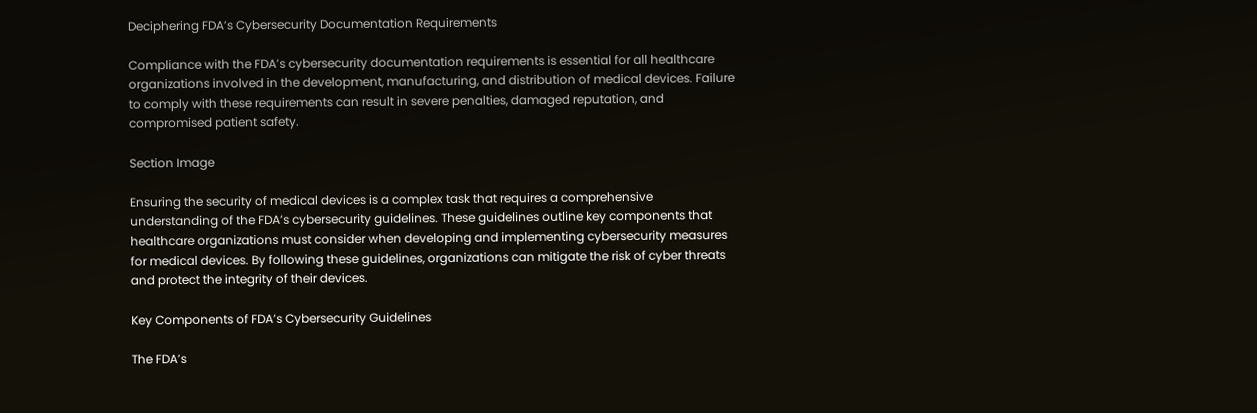Deciphering FDA’s Cybersecurity Documentation Requirements

Compliance with the FDA’s cybersecurity documentation requirements is essential for all healthcare organizations involved in the development, manufacturing, and distribution of medical devices. Failure to comply with these requirements can result in severe penalties, damaged reputation, and compromised patient safety.

Section Image

Ensuring the security of medical devices is a complex task that requires a comprehensive understanding of the FDA’s cybersecurity guidelines. These guidelines outline key components that healthcare organizations must consider when developing and implementing cybersecurity measures for medical devices. By following these guidelines, organizations can mitigate the risk of cyber threats and protect the integrity of their devices.

Key Components of FDA’s Cybersecurity Guidelines

The FDA’s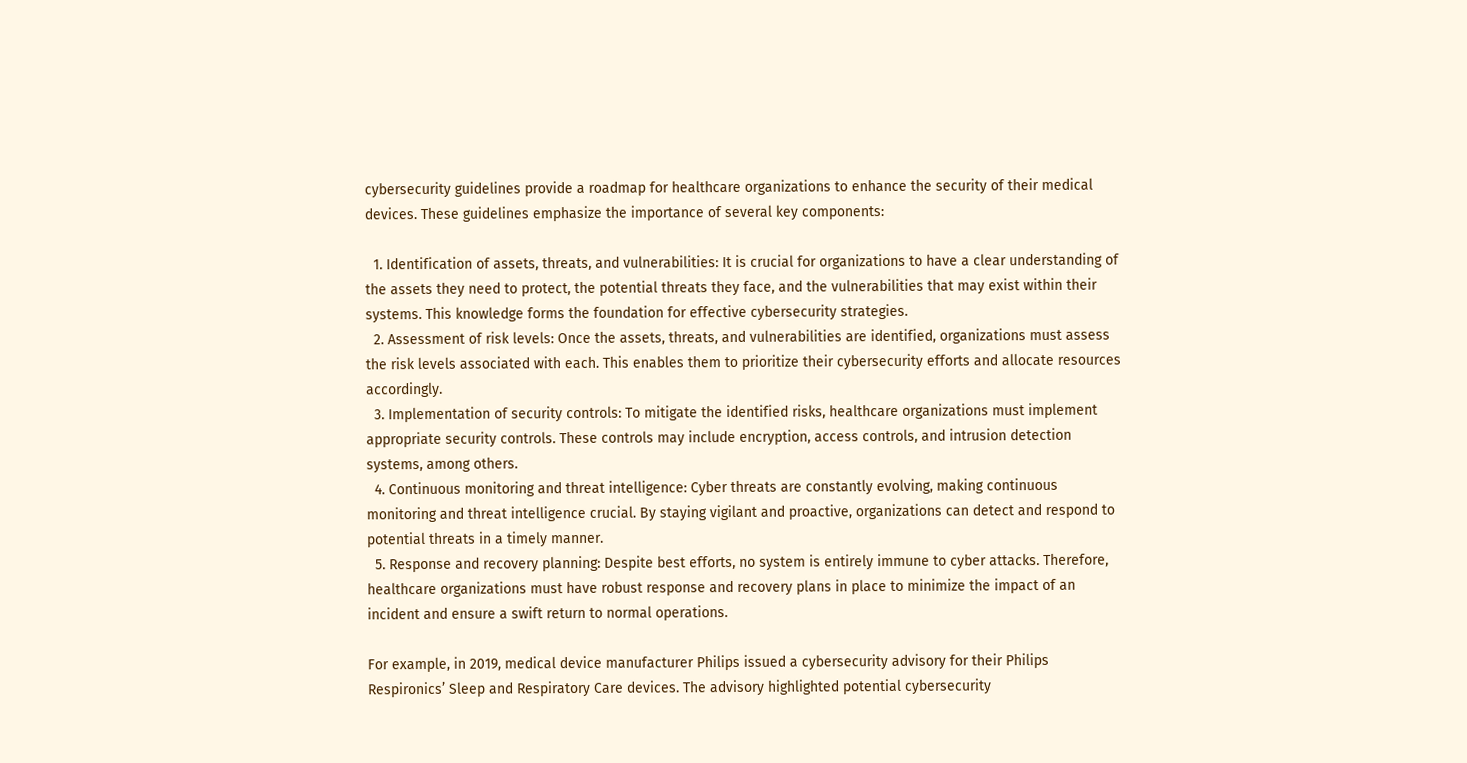cybersecurity guidelines provide a roadmap for healthcare organizations to enhance the security of their medical devices. These guidelines emphasize the importance of several key components:

  1. Identification of assets, threats, and vulnerabilities: It is crucial for organizations to have a clear understanding of the assets they need to protect, the potential threats they face, and the vulnerabilities that may exist within their systems. This knowledge forms the foundation for effective cybersecurity strategies.
  2. Assessment of risk levels: Once the assets, threats, and vulnerabilities are identified, organizations must assess the risk levels associated with each. This enables them to prioritize their cybersecurity efforts and allocate resources accordingly.
  3. Implementation of security controls: To mitigate the identified risks, healthcare organizations must implement appropriate security controls. These controls may include encryption, access controls, and intrusion detection systems, among others.
  4. Continuous monitoring and threat intelligence: Cyber threats are constantly evolving, making continuous monitoring and threat intelligence crucial. By staying vigilant and proactive, organizations can detect and respond to potential threats in a timely manner.
  5. Response and recovery planning: Despite best efforts, no system is entirely immune to cyber attacks. Therefore, healthcare organizations must have robust response and recovery plans in place to minimize the impact of an incident and ensure a swift return to normal operations.

For example, in 2019, medical device manufacturer Philips issued a cybersecurity advisory for their Philips Respironics’ Sleep and Respiratory Care devices. The advisory highlighted potential cybersecurity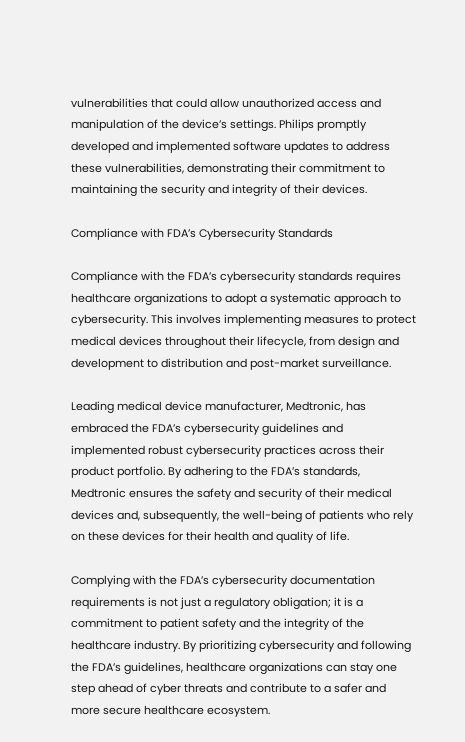vulnerabilities that could allow unauthorized access and manipulation of the device’s settings. Philips promptly developed and implemented software updates to address these vulnerabilities, demonstrating their commitment to maintaining the security and integrity of their devices.

Compliance with FDA’s Cybersecurity Standards

Compliance with the FDA’s cybersecurity standards requires healthcare organizations to adopt a systematic approach to cybersecurity. This involves implementing measures to protect medical devices throughout their lifecycle, from design and development to distribution and post-market surveillance.

Leading medical device manufacturer, Medtronic, has embraced the FDA’s cybersecurity guidelines and implemented robust cybersecurity practices across their product portfolio. By adhering to the FDA’s standards, Medtronic ensures the safety and security of their medical devices and, subsequently, the well-being of patients who rely on these devices for their health and quality of life.

Complying with the FDA’s cybersecurity documentation requirements is not just a regulatory obligation; it is a commitment to patient safety and the integrity of the healthcare industry. By prioritizing cybersecurity and following the FDA’s guidelines, healthcare organizations can stay one step ahead of cyber threats and contribute to a safer and more secure healthcare ecosystem.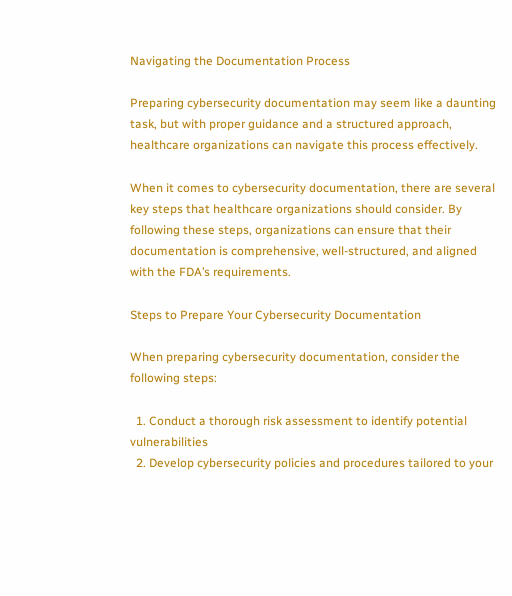Navigating the Documentation Process

Preparing cybersecurity documentation may seem like a daunting task, but with proper guidance and a structured approach, healthcare organizations can navigate this process effectively.

When it comes to cybersecurity documentation, there are several key steps that healthcare organizations should consider. By following these steps, organizations can ensure that their documentation is comprehensive, well-structured, and aligned with the FDA’s requirements.

Steps to Prepare Your Cybersecurity Documentation

When preparing cybersecurity documentation, consider the following steps:

  1. Conduct a thorough risk assessment to identify potential vulnerabilities
  2. Develop cybersecurity policies and procedures tailored to your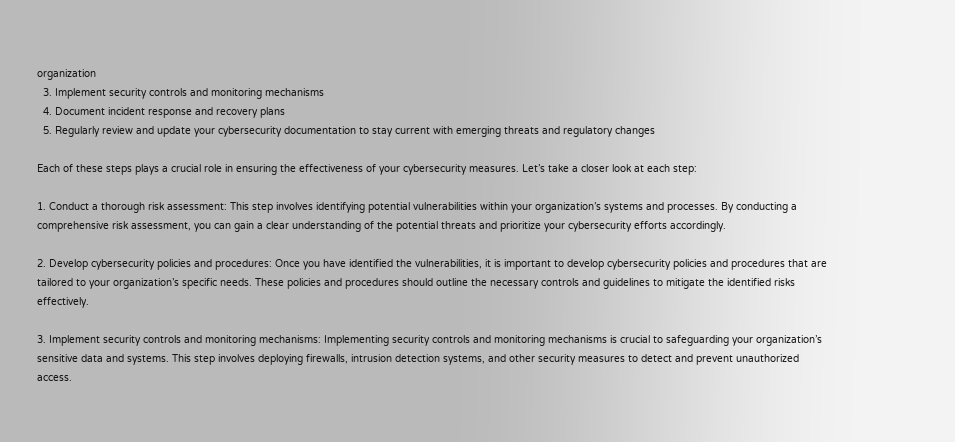organization
  3. Implement security controls and monitoring mechanisms
  4. Document incident response and recovery plans
  5. Regularly review and update your cybersecurity documentation to stay current with emerging threats and regulatory changes

Each of these steps plays a crucial role in ensuring the effectiveness of your cybersecurity measures. Let’s take a closer look at each step:

1. Conduct a thorough risk assessment: This step involves identifying potential vulnerabilities within your organization’s systems and processes. By conducting a comprehensive risk assessment, you can gain a clear understanding of the potential threats and prioritize your cybersecurity efforts accordingly.

2. Develop cybersecurity policies and procedures: Once you have identified the vulnerabilities, it is important to develop cybersecurity policies and procedures that are tailored to your organization’s specific needs. These policies and procedures should outline the necessary controls and guidelines to mitigate the identified risks effectively.

3. Implement security controls and monitoring mechanisms: Implementing security controls and monitoring mechanisms is crucial to safeguarding your organization’s sensitive data and systems. This step involves deploying firewalls, intrusion detection systems, and other security measures to detect and prevent unauthorized access.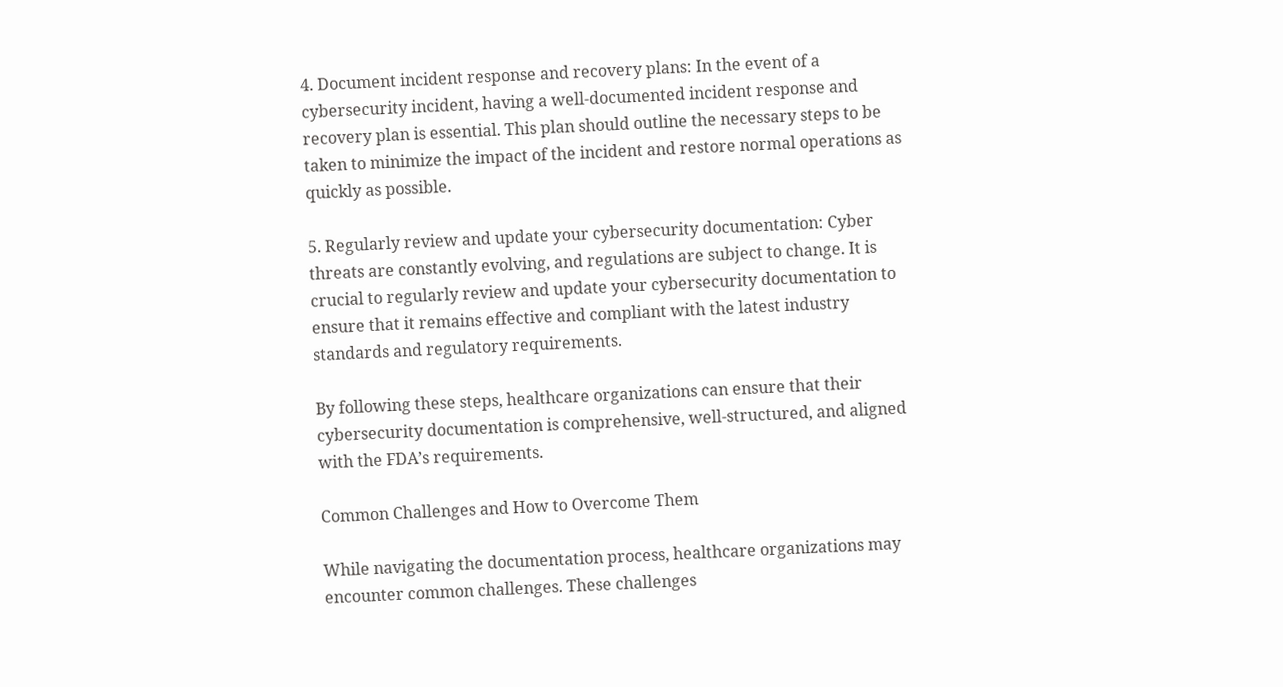4. Document incident response and recovery plans: In the event of a cybersecurity incident, having a well-documented incident response and recovery plan is essential. This plan should outline the necessary steps to be taken to minimize the impact of the incident and restore normal operations as quickly as possible.

5. Regularly review and update your cybersecurity documentation: Cyber threats are constantly evolving, and regulations are subject to change. It is crucial to regularly review and update your cybersecurity documentation to ensure that it remains effective and compliant with the latest industry standards and regulatory requirements.

By following these steps, healthcare organizations can ensure that their cybersecurity documentation is comprehensive, well-structured, and aligned with the FDA’s requirements.

Common Challenges and How to Overcome Them

While navigating the documentation process, healthcare organizations may encounter common challenges. These challenges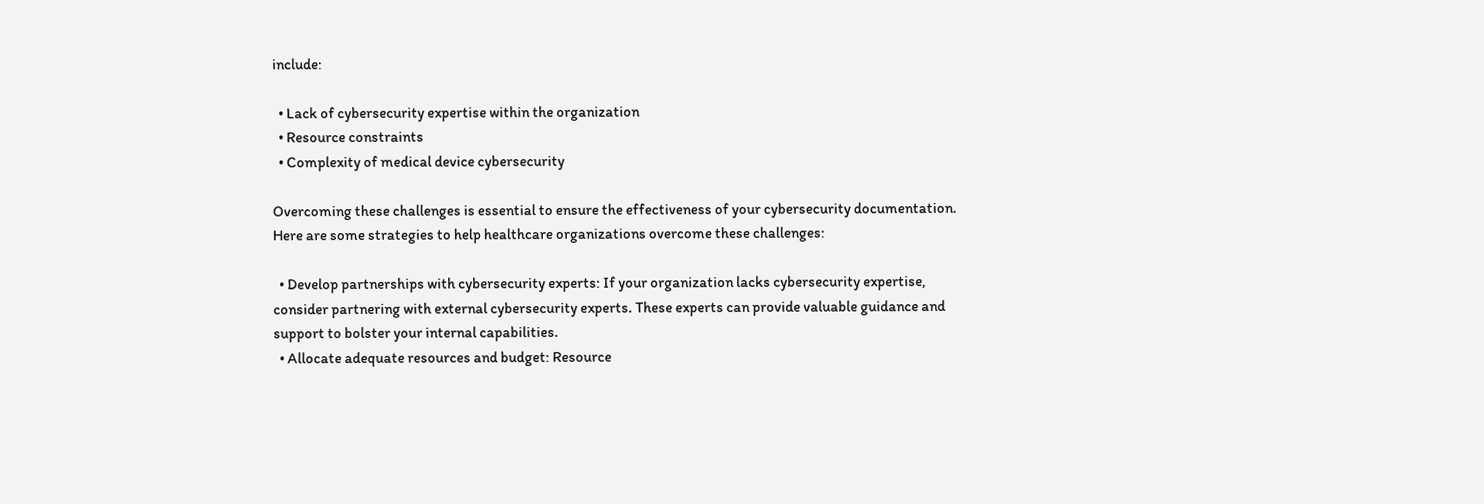include:

  • Lack of cybersecurity expertise within the organization
  • Resource constraints
  • Complexity of medical device cybersecurity

Overcoming these challenges is essential to ensure the effectiveness of your cybersecurity documentation. Here are some strategies to help healthcare organizations overcome these challenges:

  • Develop partnerships with cybersecurity experts: If your organization lacks cybersecurity expertise, consider partnering with external cybersecurity experts. These experts can provide valuable guidance and support to bolster your internal capabilities.
  • Allocate adequate resources and budget: Resource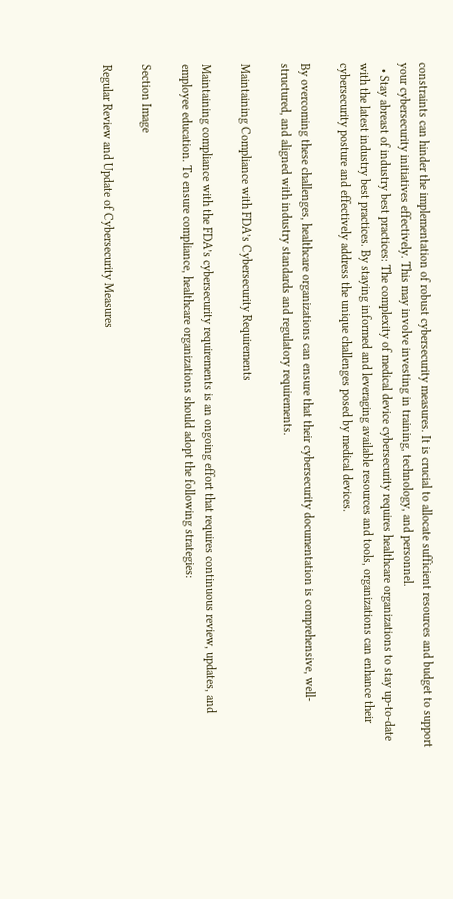constraints can hinder the implementation of robust cybersecurity measures. It is crucial to allocate sufficient resources and budget to support your cybersecurity initiatives effectively. This may involve investing in training, technology, and personnel.
  • Stay abreast of industry best practices: The complexity of medical device cybersecurity requires healthcare organizations to stay up-to-date with the latest industry best practices. By staying informed and leveraging available resources and tools, organizations can enhance their cybersecurity posture and effectively address the unique challenges posed by medical devices.

By overcoming these challenges, healthcare organizations can ensure that their cybersecurity documentation is comprehensive, well-structured, and aligned with industry standards and regulatory requirements.

Maintaining Compliance with FDA’s Cybersecurity Requirements

Maintaining compliance with the FDA’s cybersecurity requirements is an ongoing effort that requires continuous review, updates, and employee education. To ensure compliance, healthcare organizations should adopt the following strategies:

Section Image

Regular Review and Update of Cybersecurity Measures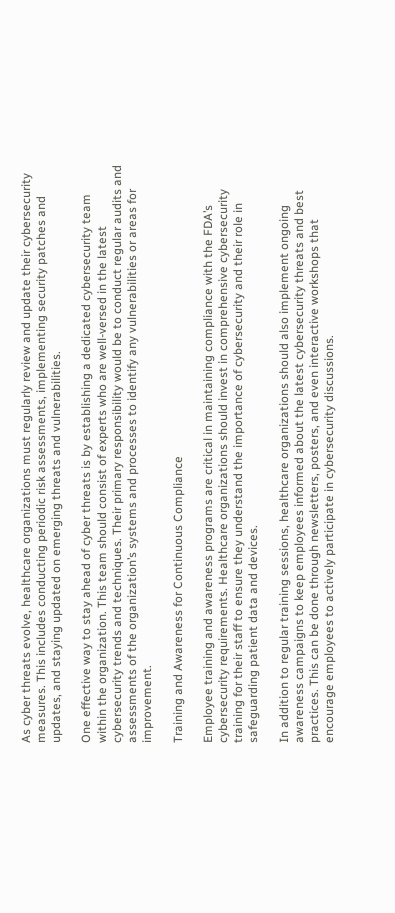As cyber threats evolve, healthcare organizations must regularly review and update their cybersecurity measures. This includes conducting periodic risk assessments, implementing security patches and updates, and staying updated on emerging threats and vulnerabilities.

One effective way to stay ahead of cyber threats is by establishing a dedicated cybersecurity team within the organization. This team should consist of experts who are well-versed in the latest cybersecurity trends and techniques. Their primary responsibility would be to conduct regular audits and assessments of the organization’s systems and processes to identify any vulnerabilities or areas for improvement.

Training and Awareness for Continuous Compliance

Employee training and awareness programs are critical in maintaining compliance with the FDA’s cybersecurity requirements. Healthcare organizations should invest in comprehensive cybersecurity training for their staff to ensure they understand the importance of cybersecurity and their role in safeguarding patient data and devices.

In addition to regular training sessions, healthcare organizations should also implement ongoing awareness campaigns to keep employees informed about the latest cybersecurity threats and best practices. This can be done through newsletters, posters, and even interactive workshops that encourage employees to actively participate in cybersecurity discussions.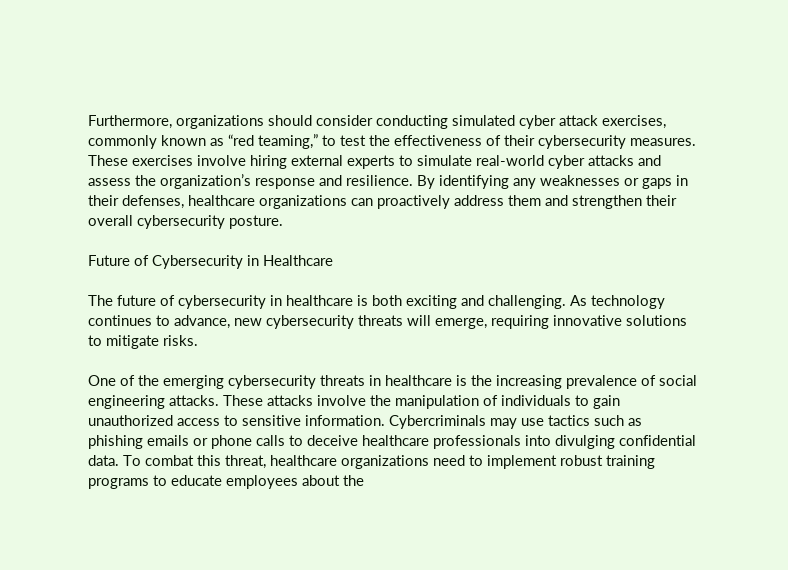Furthermore, organizations should consider conducting simulated cyber attack exercises, commonly known as “red teaming,” to test the effectiveness of their cybersecurity measures. These exercises involve hiring external experts to simulate real-world cyber attacks and assess the organization’s response and resilience. By identifying any weaknesses or gaps in their defenses, healthcare organizations can proactively address them and strengthen their overall cybersecurity posture.

Future of Cybersecurity in Healthcare

The future of cybersecurity in healthcare is both exciting and challenging. As technology continues to advance, new cybersecurity threats will emerge, requiring innovative solutions to mitigate risks.

One of the emerging cybersecurity threats in healthcare is the increasing prevalence of social engineering attacks. These attacks involve the manipulation of individuals to gain unauthorized access to sensitive information. Cybercriminals may use tactics such as phishing emails or phone calls to deceive healthcare professionals into divulging confidential data. To combat this threat, healthcare organizations need to implement robust training programs to educate employees about the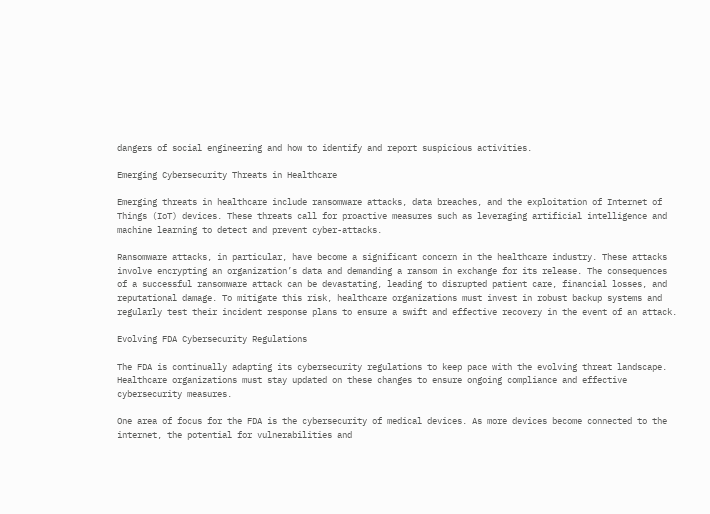dangers of social engineering and how to identify and report suspicious activities.

Emerging Cybersecurity Threats in Healthcare

Emerging threats in healthcare include ransomware attacks, data breaches, and the exploitation of Internet of Things (IoT) devices. These threats call for proactive measures such as leveraging artificial intelligence and machine learning to detect and prevent cyber-attacks.

Ransomware attacks, in particular, have become a significant concern in the healthcare industry. These attacks involve encrypting an organization’s data and demanding a ransom in exchange for its release. The consequences of a successful ransomware attack can be devastating, leading to disrupted patient care, financial losses, and reputational damage. To mitigate this risk, healthcare organizations must invest in robust backup systems and regularly test their incident response plans to ensure a swift and effective recovery in the event of an attack.

Evolving FDA Cybersecurity Regulations

The FDA is continually adapting its cybersecurity regulations to keep pace with the evolving threat landscape. Healthcare organizations must stay updated on these changes to ensure ongoing compliance and effective cybersecurity measures.

One area of focus for the FDA is the cybersecurity of medical devices. As more devices become connected to the internet, the potential for vulnerabilities and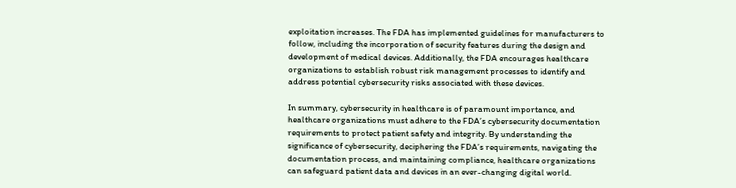exploitation increases. The FDA has implemented guidelines for manufacturers to follow, including the incorporation of security features during the design and development of medical devices. Additionally, the FDA encourages healthcare organizations to establish robust risk management processes to identify and address potential cybersecurity risks associated with these devices.

In summary, cybersecurity in healthcare is of paramount importance, and healthcare organizations must adhere to the FDA’s cybersecurity documentation requirements to protect patient safety and integrity. By understanding the significance of cybersecurity, deciphering the FDA’s requirements, navigating the documentation process, and maintaining compliance, healthcare organizations can safeguard patient data and devices in an ever-changing digital world.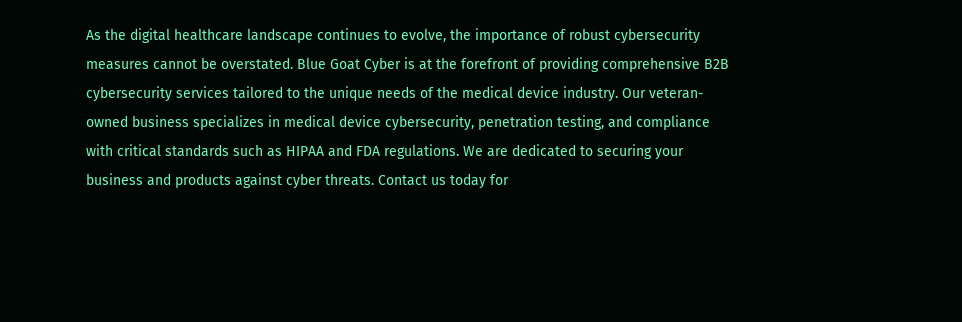As the digital healthcare landscape continues to evolve, the importance of robust cybersecurity measures cannot be overstated. Blue Goat Cyber is at the forefront of providing comprehensive B2B cybersecurity services tailored to the unique needs of the medical device industry. Our veteran-owned business specializes in medical device cybersecurity, penetration testing, and compliance with critical standards such as HIPAA and FDA regulations. We are dedicated to securing your business and products against cyber threats. Contact us today for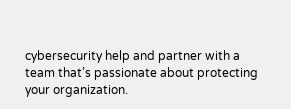cybersecurity help and partner with a team that’s passionate about protecting your organization.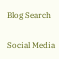Blog Search

Social Media